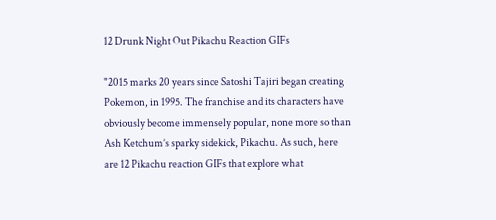12 Drunk Night Out Pikachu Reaction GIFs

"2015 marks 20 years since Satoshi Tajiri began creating Pokemon, in 1995. The franchise and its characters have obviously become immensely popular, none more so than Ash Ketchum’s sparky sidekick, Pikachu. As such, here are 12 Pikachu reaction GIFs that explore what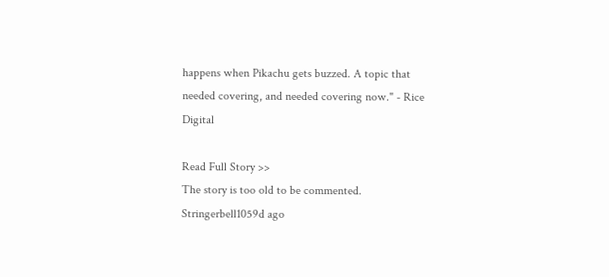happens when Pikachu gets buzzed. A topic that needed covering, and needed covering now." - Rice Digital

Read Full Story >>
The story is too old to be commented.
Stringerbell1059d ago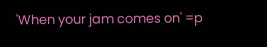'When your jam comes on' =p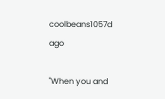coolbeans1057d ago

"When you and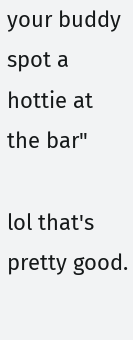your buddy spot a hottie at the bar"

lol that's pretty good.